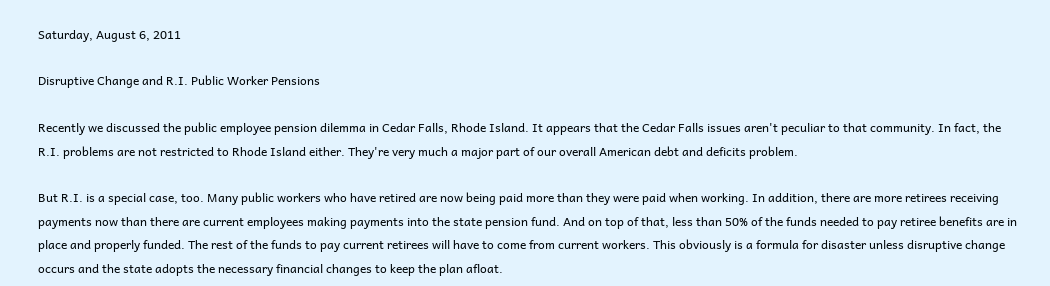Saturday, August 6, 2011

Disruptive Change and R.I. Public Worker Pensions

Recently we discussed the public employee pension dilemma in Cedar Falls, Rhode Island. It appears that the Cedar Falls issues aren't peculiar to that community. In fact, the R.I. problems are not restricted to Rhode Island either. They're very much a major part of our overall American debt and deficits problem.

But R.I. is a special case, too. Many public workers who have retired are now being paid more than they were paid when working. In addition, there are more retirees receiving payments now than there are current employees making payments into the state pension fund. And on top of that, less than 50% of the funds needed to pay retiree benefits are in place and properly funded. The rest of the funds to pay current retirees will have to come from current workers. This obviously is a formula for disaster unless disruptive change occurs and the state adopts the necessary financial changes to keep the plan afloat.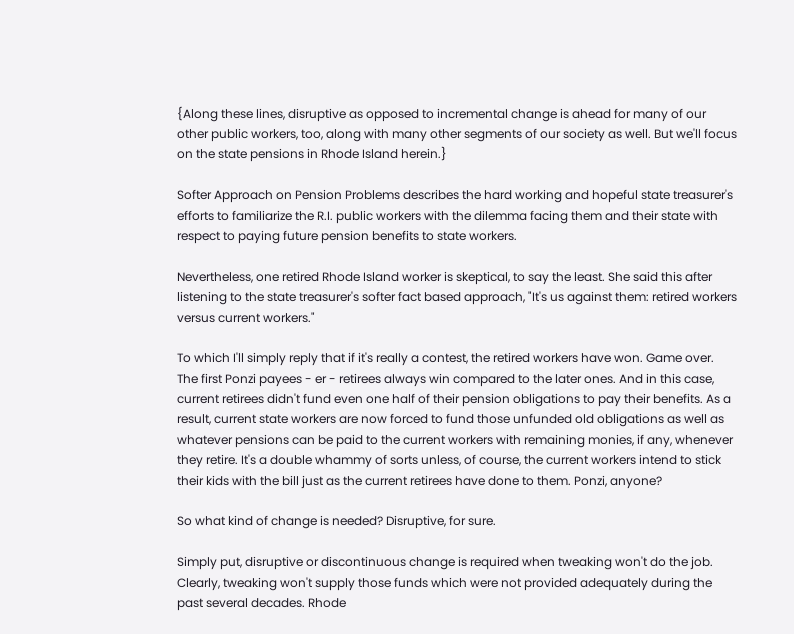{Along these lines, disruptive as opposed to incremental change is ahead for many of our other public workers, too, along with many other segments of our society as well. But we'll focus on the state pensions in Rhode Island herein.}

Softer Approach on Pension Problems describes the hard working and hopeful state treasurer's efforts to familiarize the R.I. public workers with the dilemma facing them and their state with respect to paying future pension benefits to state workers.

Nevertheless, one retired Rhode Island worker is skeptical, to say the least. She said this after listening to the state treasurer's softer fact based approach, "It's us against them: retired workers versus current workers."

To which I'll simply reply that if it's really a contest, the retired workers have won. Game over. The first Ponzi payees - er - retirees always win compared to the later ones. And in this case, current retirees didn't fund even one half of their pension obligations to pay their benefits. As a result, current state workers are now forced to fund those unfunded old obligations as well as whatever pensions can be paid to the current workers with remaining monies, if any, whenever they retire. It's a double whammy of sorts unless, of course, the current workers intend to stick their kids with the bill just as the current retirees have done to them. Ponzi, anyone?

So what kind of change is needed? Disruptive, for sure.

Simply put, disruptive or discontinuous change is required when tweaking won't do the job. Clearly, tweaking won't supply those funds which were not provided adequately during the past several decades. Rhode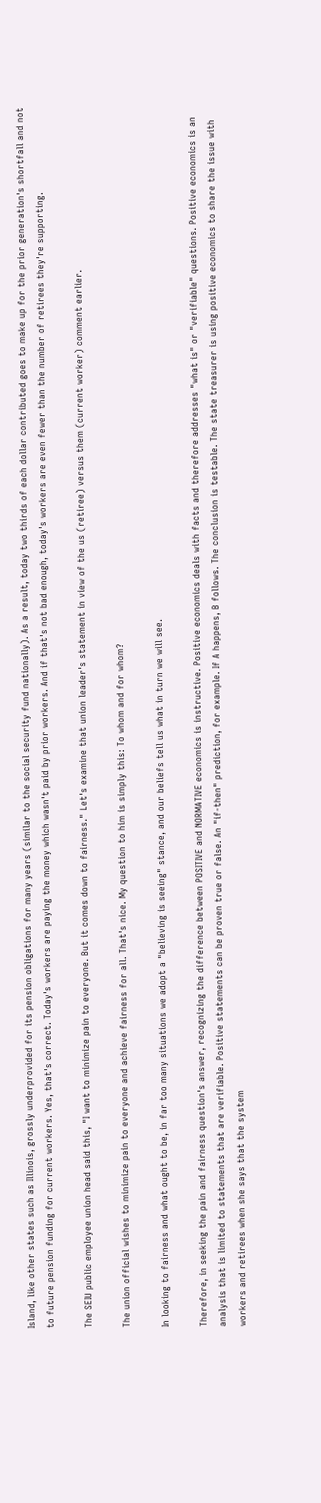Island, like other states such as Illinois, grossly underprovided for its pension obligations for many years (similar to the social security fund nationally). As a result, today two thirds of each dollar contributed goes to make up for the prior generation's shortfall and not to future pension funding for current workers. Yes, that's correct. Today's workers are paying the money which wasn't paid by prior workers. And if that's not bad enough, today's workers are even fewer than the number of retirees they're supporting.

The SEIU public employee union head said this, "I want to minimize pain to everyone. But it comes down to fairness." Let's examine that union leader's statement in view of the us (retiree) versus them (current worker) comment earlier.

The union official wishes to minimize pain to everyone and achieve fairness for all. That's nice. My question to him is simply this: To whom and for whom?

In looking to fairness and what ought to be, in far too many situations we adopt a "believing is seeing" stance, and our beliefs tell us what in turn we will see.

Therefore, in seeking the pain and fairness question's answer, recognizing the difference between POSITIVE and NORMATIVE economics is instructive. Positive economics deals with facts and therefore addresses "what is" or "verifiable" questions. Positive economics is an analysis that is limited to statements that are verifiable. Positive statements can be proven true or false. An "if-then" prediction, for example. If A happens, B follows. The conclusion is testable. The state treasurer is using positive economics to share the issue with workers and retirees when she says that the system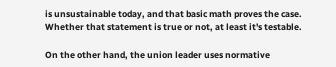is unsustainable today, and that basic math proves the case. Whether that statement is true or not, at least it's testable.

On the other hand, the union leader uses normative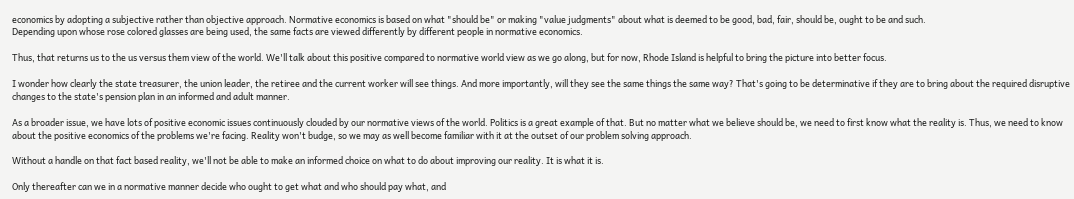economics by adopting a subjective rather than objective approach. Normative economics is based on what "should be" or making "value judgments" about what is deemed to be good, bad, fair, should be, ought to be and such.
Depending upon whose rose colored glasses are being used, the same facts are viewed differently by different people in normative economics.

Thus, that returns us to the us versus them view of the world. We'll talk about this positive compared to normative world view as we go along, but for now, Rhode Island is helpful to bring the picture into better focus.

I wonder how clearly the state treasurer, the union leader, the retiree and the current worker will see things. And more importantly, will they see the same things the same way? That's going to be determinative if they are to bring about the required disruptive changes to the state's pension plan in an informed and adult manner.

As a broader issue, we have lots of positive economic issues continuously clouded by our normative views of the world. Politics is a great example of that. But no matter what we believe should be, we need to first know what the reality is. Thus, we need to know about the positive economics of the problems we're facing. Reality won't budge, so we may as well become familiar with it at the outset of our problem solving approach.

Without a handle on that fact based reality, we'll not be able to make an informed choice on what to do about improving our reality. It is what it is.

Only thereafter can we in a normative manner decide who ought to get what and who should pay what, and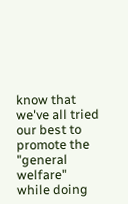know that we've all tried our best to promote the "general welfare" while doing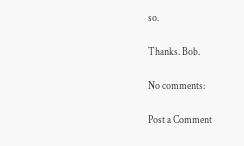so.

Thanks. Bob.

No comments:

Post a Comment